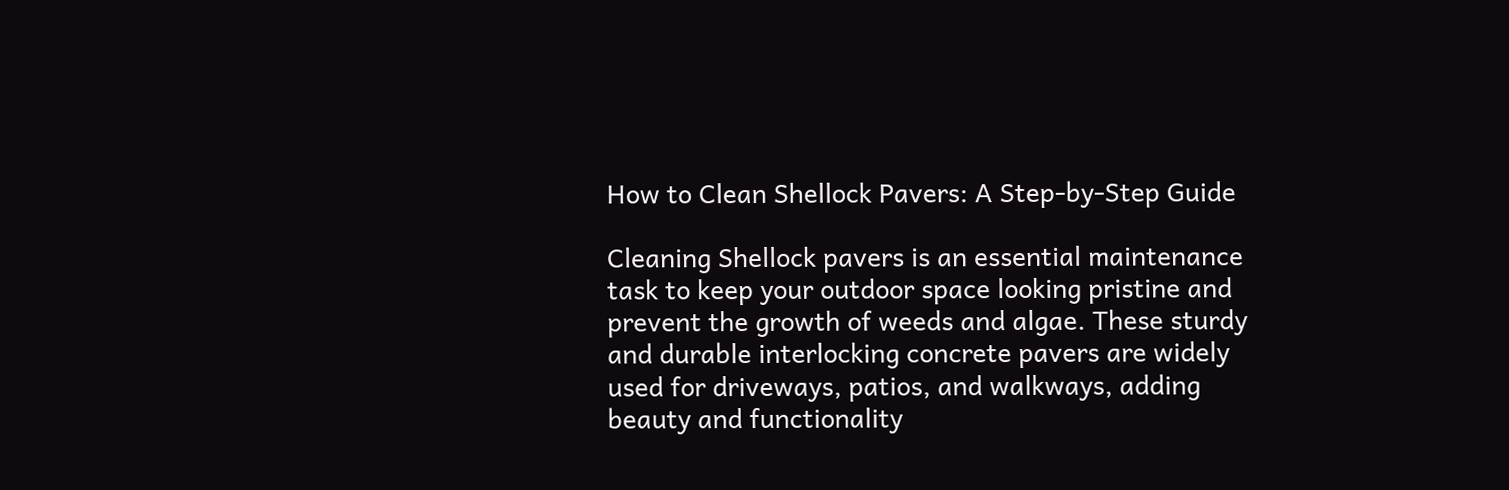How to Clean Shellock Pavers: A Step-by-Step Guide

Cleaning Shellock pavers is an essential maintenance task to keep your outdoor space looking pristine and prevent the growth of weeds and algae. These sturdy and durable interlocking concrete pavers are widely used for driveways, patios, and walkways, adding beauty and functionality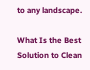to any landscape.

What Is the Best Solution to Clean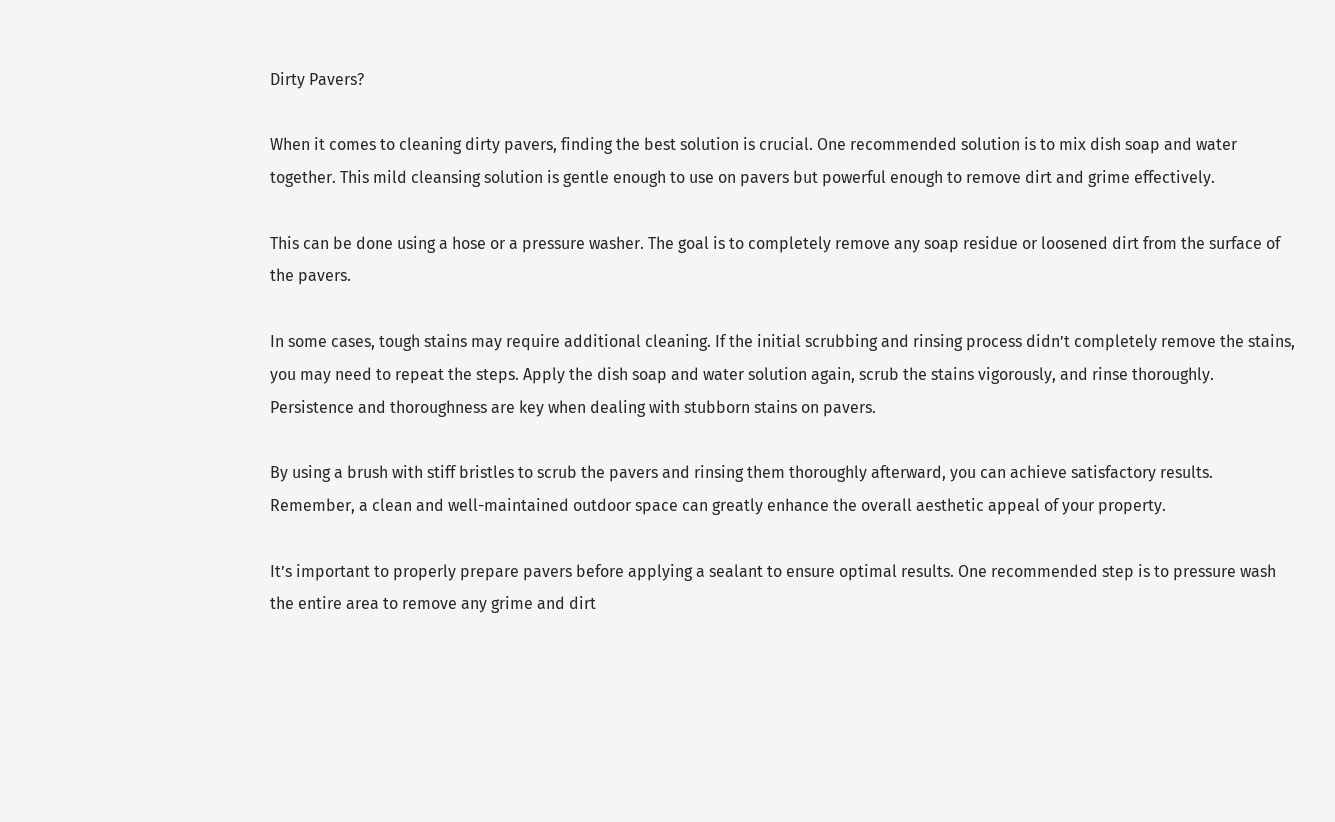Dirty Pavers?

When it comes to cleaning dirty pavers, finding the best solution is crucial. One recommended solution is to mix dish soap and water together. This mild cleansing solution is gentle enough to use on pavers but powerful enough to remove dirt and grime effectively.

This can be done using a hose or a pressure washer. The goal is to completely remove any soap residue or loosened dirt from the surface of the pavers.

In some cases, tough stains may require additional cleaning. If the initial scrubbing and rinsing process didn’t completely remove the stains, you may need to repeat the steps. Apply the dish soap and water solution again, scrub the stains vigorously, and rinse thoroughly. Persistence and thoroughness are key when dealing with stubborn stains on pavers.

By using a brush with stiff bristles to scrub the pavers and rinsing them thoroughly afterward, you can achieve satisfactory results. Remember, a clean and well-maintained outdoor space can greatly enhance the overall aesthetic appeal of your property.

It’s important to properly prepare pavers before applying a sealant to ensure optimal results. One recommended step is to pressure wash the entire area to remove any grime and dirt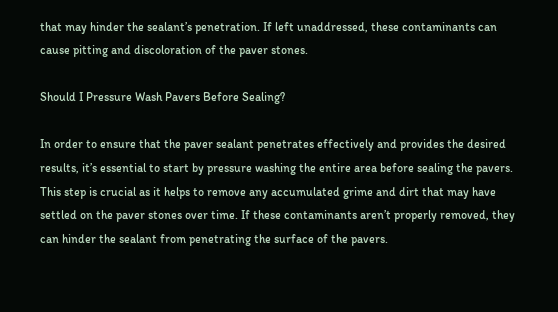that may hinder the sealant’s penetration. If left unaddressed, these contaminants can cause pitting and discoloration of the paver stones.

Should I Pressure Wash Pavers Before Sealing?

In order to ensure that the paver sealant penetrates effectively and provides the desired results, it’s essential to start by pressure washing the entire area before sealing the pavers. This step is crucial as it helps to remove any accumulated grime and dirt that may have settled on the paver stones over time. If these contaminants aren’t properly removed, they can hinder the sealant from penetrating the surface of the pavers.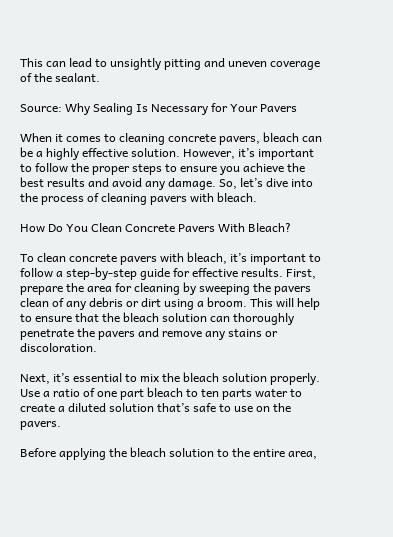This can lead to unsightly pitting and uneven coverage of the sealant.

Source: Why Sealing Is Necessary for Your Pavers

When it comes to cleaning concrete pavers, bleach can be a highly effective solution. However, it’s important to follow the proper steps to ensure you achieve the best results and avoid any damage. So, let’s dive into the process of cleaning pavers with bleach.

How Do You Clean Concrete Pavers With Bleach?

To clean concrete pavers with bleach, it’s important to follow a step-by-step guide for effective results. First, prepare the area for cleaning by sweeping the pavers clean of any debris or dirt using a broom. This will help to ensure that the bleach solution can thoroughly penetrate the pavers and remove any stains or discoloration.

Next, it’s essential to mix the bleach solution properly. Use a ratio of one part bleach to ten parts water to create a diluted solution that’s safe to use on the pavers.

Before applying the bleach solution to the entire area,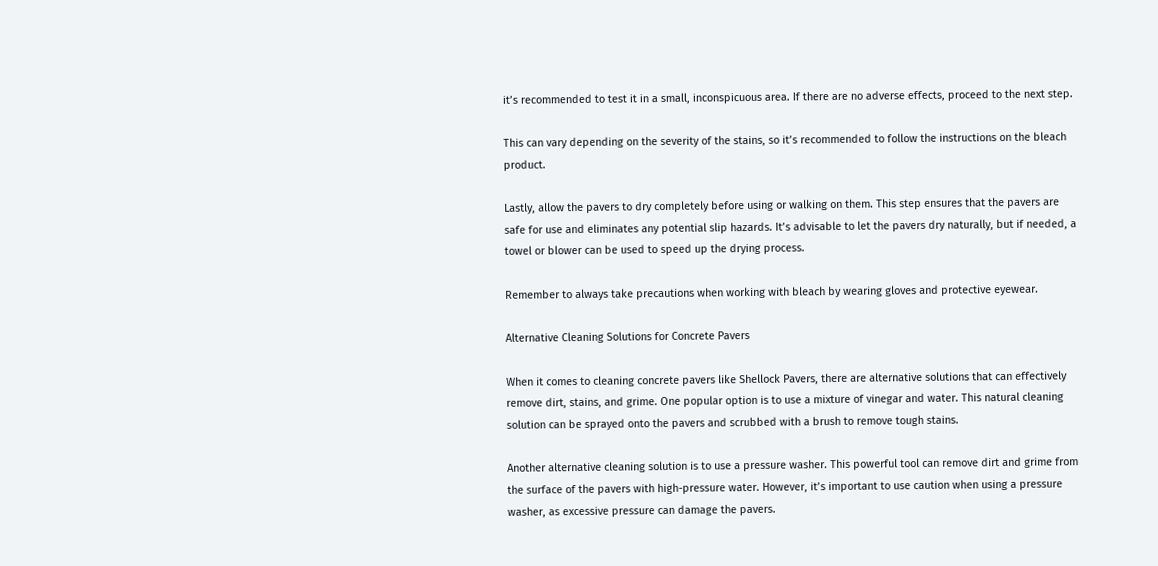it’s recommended to test it in a small, inconspicuous area. If there are no adverse effects, proceed to the next step.

This can vary depending on the severity of the stains, so it’s recommended to follow the instructions on the bleach product.

Lastly, allow the pavers to dry completely before using or walking on them. This step ensures that the pavers are safe for use and eliminates any potential slip hazards. It’s advisable to let the pavers dry naturally, but if needed, a towel or blower can be used to speed up the drying process.

Remember to always take precautions when working with bleach by wearing gloves and protective eyewear.

Alternative Cleaning Solutions for Concrete Pavers

When it comes to cleaning concrete pavers like Shellock Pavers, there are alternative solutions that can effectively remove dirt, stains, and grime. One popular option is to use a mixture of vinegar and water. This natural cleaning solution can be sprayed onto the pavers and scrubbed with a brush to remove tough stains.

Another alternative cleaning solution is to use a pressure washer. This powerful tool can remove dirt and grime from the surface of the pavers with high-pressure water. However, it’s important to use caution when using a pressure washer, as excessive pressure can damage the pavers.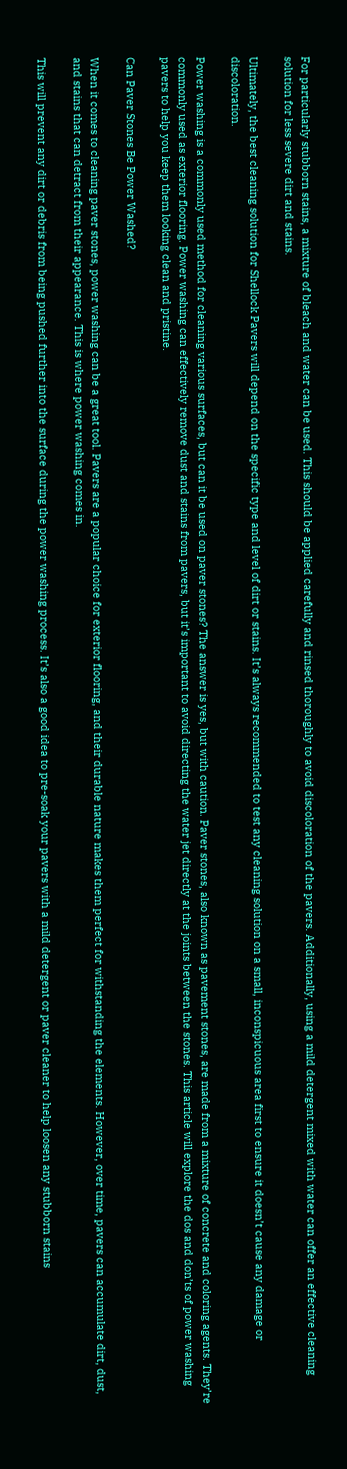For particularly stubborn stains, a mixture of bleach and water can be used. This should be applied carefully and rinsed thoroughly to avoid discoloration of the pavers. Additionally, using a mild detergent mixed with water can offer an effective cleaning solution for less severe dirt and stains.

Ultimately, the best cleaning solution for Shellock Pavers will depend on the specific type and level of dirt or stains. It’s always recommended to test any cleaning solution on a small, inconspicuous area first to ensure it doesn’t cause any damage or discoloration.

Power washing is a commonly used method for cleaning various surfaces, but can it be used on paver stones? The answer is yes, but with caution. Paver stones, also known as pavement stones, are made from a mixture of concrete and coloring agents. They’re commonly used as exterior flooring. Power washing can effectively remove dust and stains from pavers, but it’s important to avoid directing the water jet directly at the joints between the stones. This article will explore the dos and don’ts of power washing pavers to help you keep them looking clean and pristine.

Can Paver Stones Be Power Washed?

When it comes to cleaning paver stones, power washing can be a great tool. Pavers are a popular choice for exterior flooring, and their durable nature makes them perfect for withstanding the elements. However, over time, pavers can accumulate dirt, dust, and stains that can detract from their appearance. This is where power washing comes in.

This will prevent any dirt or debris from being pushed further into the surface during the power washing process. It’s also a good idea to pre-soak your pavers with a mild detergent or paver cleaner to help loosen any stubborn stains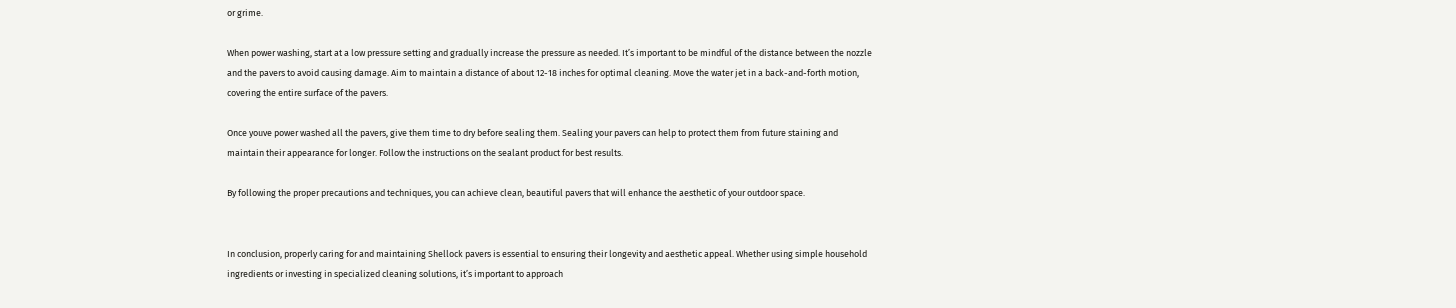or grime.

When power washing, start at a low pressure setting and gradually increase the pressure as needed. It’s important to be mindful of the distance between the nozzle and the pavers to avoid causing damage. Aim to maintain a distance of about 12-18 inches for optimal cleaning. Move the water jet in a back-and-forth motion, covering the entire surface of the pavers.

Once youve power washed all the pavers, give them time to dry before sealing them. Sealing your pavers can help to protect them from future staining and maintain their appearance for longer. Follow the instructions on the sealant product for best results.

By following the proper precautions and techniques, you can achieve clean, beautiful pavers that will enhance the aesthetic of your outdoor space.


In conclusion, properly caring for and maintaining Shellock pavers is essential to ensuring their longevity and aesthetic appeal. Whether using simple household ingredients or investing in specialized cleaning solutions, it’s important to approach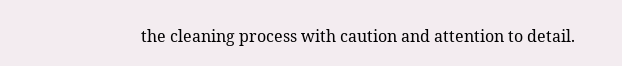the cleaning process with caution and attention to detail.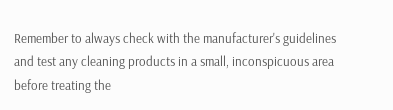Remember to always check with the manufacturer's guidelines and test any cleaning products in a small, inconspicuous area before treating the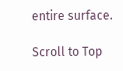entire surface.

Scroll to Top